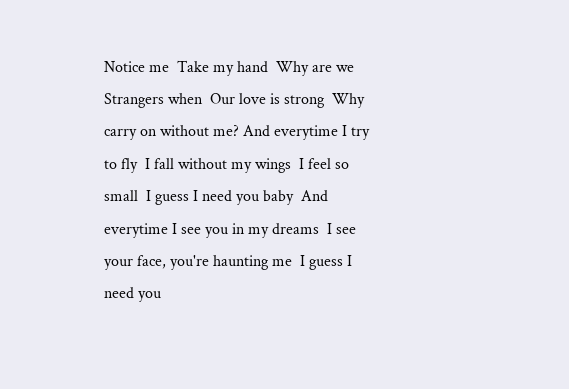Notice me  Take my hand  Why are we  Strangers when  Our love is strong  Why carry on without me? And everytime I try to fly  I fall without my wings  I feel so small  I guess I need you baby  And everytime I see you in my dreams  I see your face, you're haunting me  I guess I need you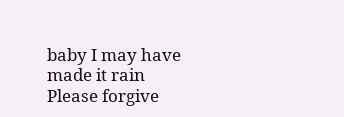baby I may have made it rain  Please forgive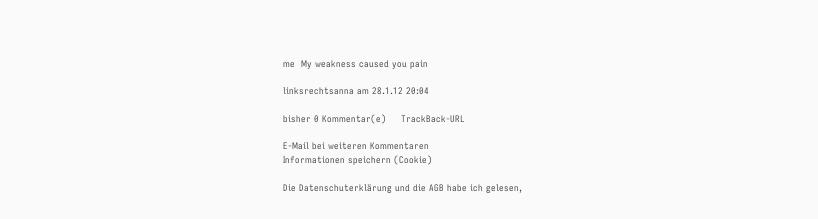me  My weakness caused you pain

linksrechtsanna am 28.1.12 20:04

bisher 0 Kommentar(e)     TrackBack-URL

E-Mail bei weiteren Kommentaren
Informationen speichern (Cookie)

Die Datenschuterklärung und die AGB habe ich gelesen,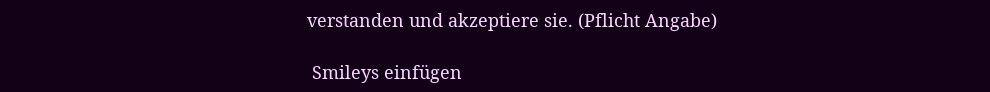verstanden und akzeptiere sie. (Pflicht Angabe)

 Smileys einfügen